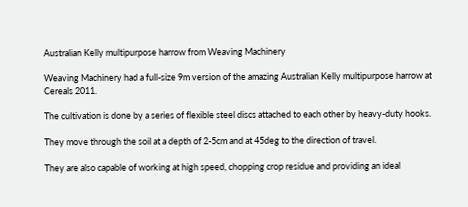Australian Kelly multipurpose harrow from Weaving Machinery

Weaving Machinery had a full-size 9m version of the amazing Australian Kelly multipurpose harrow at Cereals 2011.

The cultivation is done by a series of flexible steel discs attached to each other by heavy-duty hooks.

They move through the soil at a depth of 2-5cm and at 45deg to the direction of travel.

They are also capable of working at high speed, chopping crop residue and providing an ideal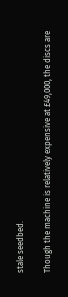stale seedbed.

Though the machine is relatively expensive at £49,000, the discs are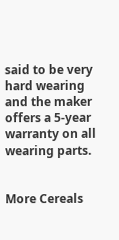said to be very hard wearing and the maker offers a 5-year warranty on all wearing parts.


More Cereals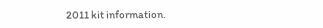2011 kit information.